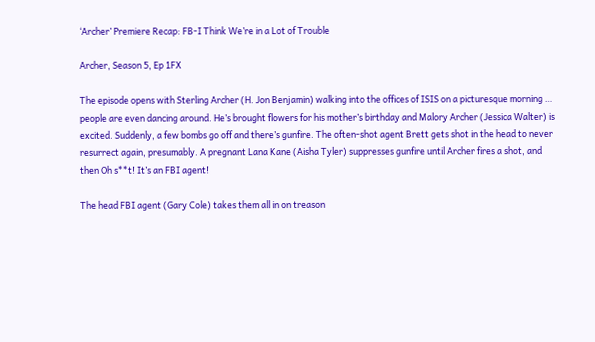‘Archer’ Premiere Recap: FB-I Think We’re in a Lot of Trouble

Archer, Season 5, Ep 1FX

The episode opens with Sterling Archer (H. Jon Benjamin) walking into the offices of ISIS on a picturesque morning … people are even dancing around. He’s brought flowers for his mother’s birthday and Malory Archer (Jessica Walter) is excited. Suddenly, a few bombs go off and there’s gunfire. The often-shot agent Brett gets shot in the head to never resurrect again, presumably. A pregnant Lana Kane (Aisha Tyler) suppresses gunfire until Archer fires a shot, and then Oh s**t! It’s an FBI agent!

The head FBI agent (Gary Cole) takes them all in on treason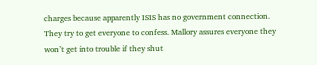charges because apparently ISIS has no government connection. They try to get everyone to confess. Mallory assures everyone they won’t get into trouble if they shut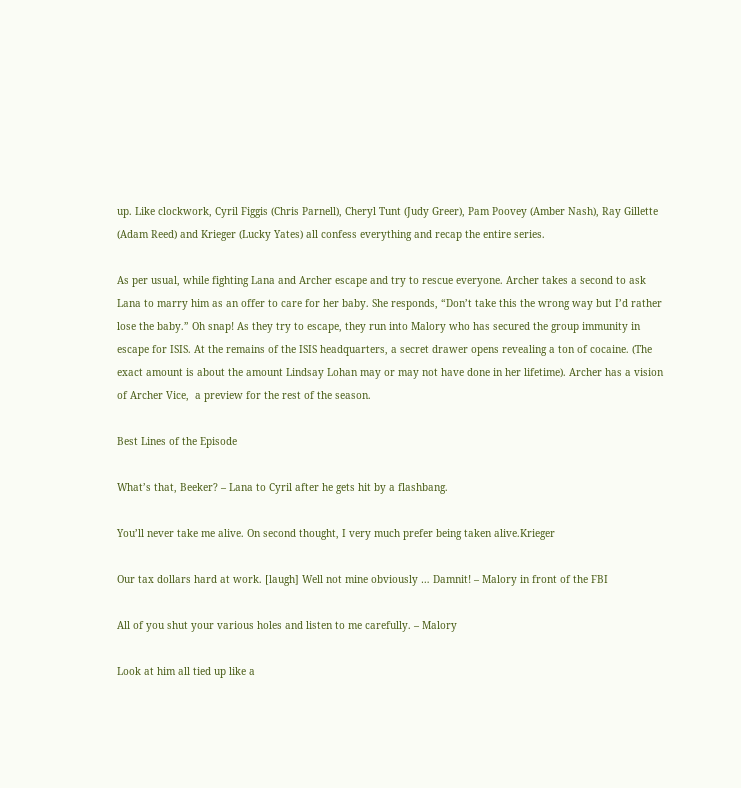up. Like clockwork, Cyril Figgis (Chris Parnell), Cheryl Tunt (Judy Greer), Pam Poovey (Amber Nash), Ray Gillette (Adam Reed) and Krieger (Lucky Yates) all confess everything and recap the entire series.

As per usual, while fighting Lana and Archer escape and try to rescue everyone. Archer takes a second to ask Lana to marry him as an offer to care for her baby. She responds, “Don’t take this the wrong way but I’d rather lose the baby.” Oh snap! As they try to escape, they run into Malory who has secured the group immunity in escape for ISIS. At the remains of the ISIS headquarters, a secret drawer opens revealing a ton of cocaine. (The exact amount is about the amount Lindsay Lohan may or may not have done in her lifetime). Archer has a vision of Archer Vice,  a preview for the rest of the season.

Best Lines of the Episode

What’s that, Beeker? – Lana to Cyril after he gets hit by a flashbang.

You’ll never take me alive. On second thought, I very much prefer being taken alive.Krieger

Our tax dollars hard at work. [laugh] Well not mine obviously … Damnit! – Malory in front of the FBI

All of you shut your various holes and listen to me carefully. – Malory

Look at him all tied up like a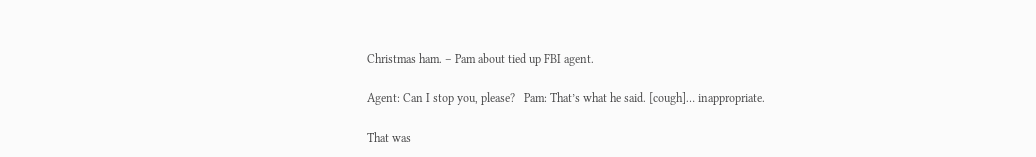Christmas ham. – Pam about tied up FBI agent.

Agent: Can I stop you, please?   Pam: That’s what he said. [cough]… inappropriate.

That was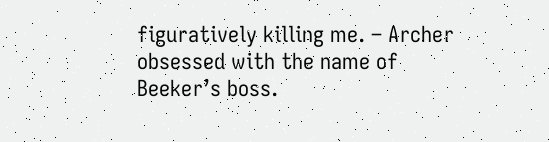figuratively killing me. – Archer obsessed with the name of Beeker’s boss.